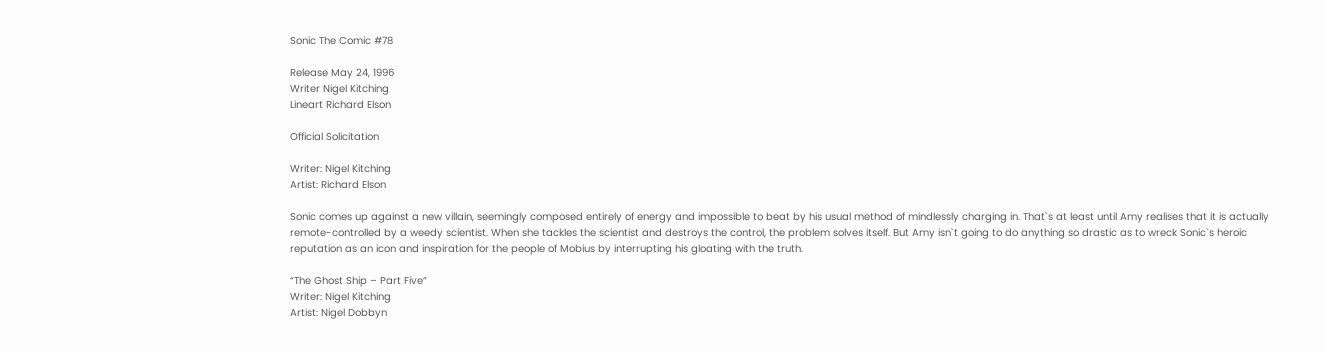Sonic The Comic #78

Release May 24, 1996
Writer Nigel Kitching
Lineart Richard Elson

Official Solicitation

Writer: Nigel Kitching
Artist: Richard Elson

Sonic comes up against a new villain, seemingly composed entirely of energy and impossible to beat by his usual method of mindlessly charging in. That`s at least until Amy realises that it is actually remote-controlled by a weedy scientist. When she tackles the scientist and destroys the control, the problem solves itself. But Amy isn`t going to do anything so drastic as to wreck Sonic`s heroic reputation as an icon and inspiration for the people of Mobius by interrupting his gloating with the truth.

“The Ghost Ship – Part Five”
Writer: Nigel Kitching
Artist: Nigel Dobbyn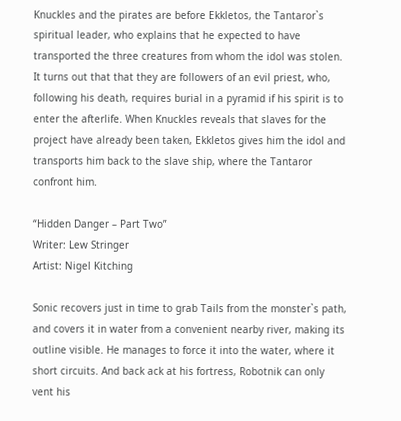Knuckles and the pirates are before Ekkletos, the Tantaror`s spiritual leader, who explains that he expected to have transported the three creatures from whom the idol was stolen. It turns out that that they are followers of an evil priest, who, following his death, requires burial in a pyramid if his spirit is to enter the afterlife. When Knuckles reveals that slaves for the project have already been taken, Ekkletos gives him the idol and transports him back to the slave ship, where the Tantaror confront him.

“Hidden Danger – Part Two”
Writer: Lew Stringer
Artist: Nigel Kitching

Sonic recovers just in time to grab Tails from the monster`s path, and covers it in water from a convenient nearby river, making its outline visible. He manages to force it into the water, where it short circuits. And back ack at his fortress, Robotnik can only vent his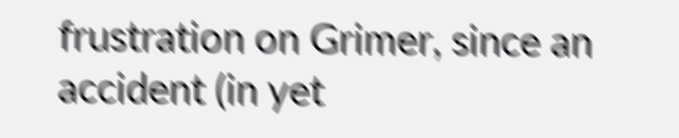frustration on Grimer, since an accident (in yet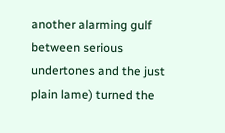another alarming gulf between serious undertones and the just plain lame) turned the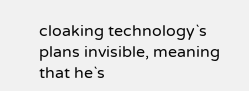cloaking technology`s plans invisible, meaning that he`s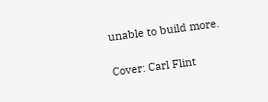unable to build more.

Cover: Carl Flint